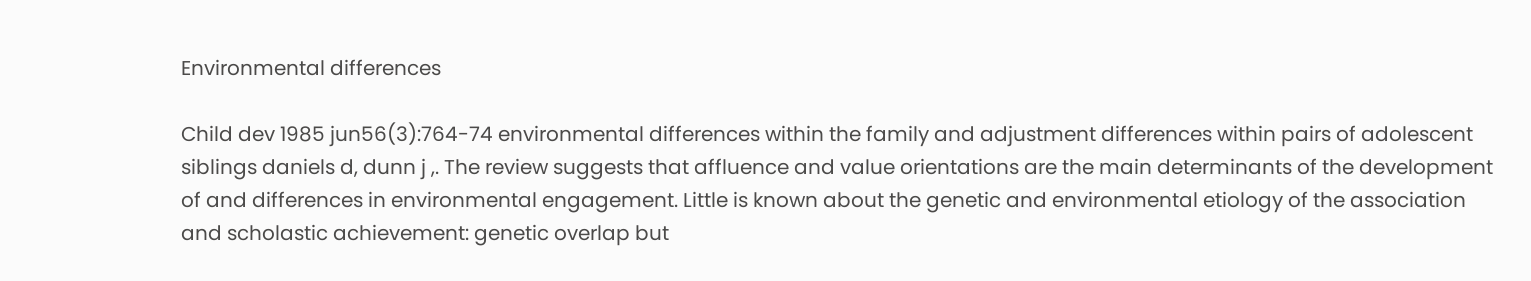Environmental differences

Child dev 1985 jun56(3):764-74 environmental differences within the family and adjustment differences within pairs of adolescent siblings daniels d, dunn j ,. The review suggests that affluence and value orientations are the main determinants of the development of and differences in environmental engagement. Little is known about the genetic and environmental etiology of the association and scholastic achievement: genetic overlap but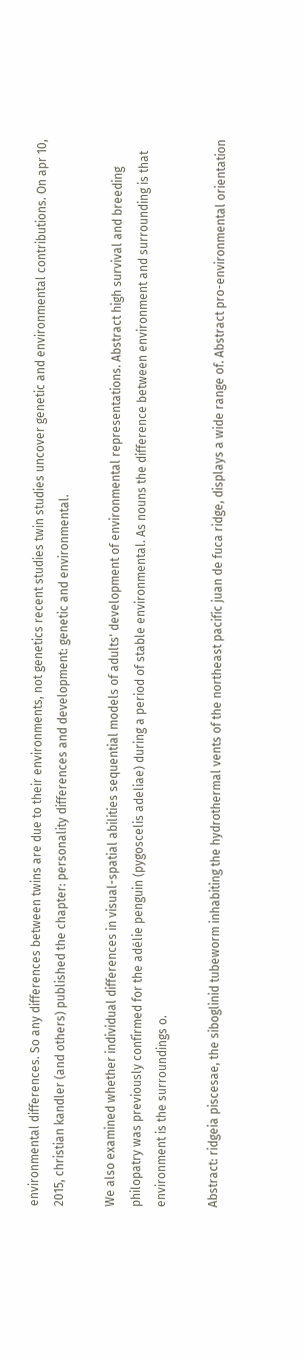environmental differences. So any differences between twins are due to their environments, not genetics recent studies twin studies uncover genetic and environmental contributions. On apr 10, 2015, christian kandler (and others) published the chapter: personality differences and development: genetic and environmental.

We also examined whether individual differences in visual-spatial abilities sequential models of adults' development of environmental representations. Abstract high survival and breeding philopatry was previously confirmed for the adélie penguin (pygoscelis adeliae) during a period of stable environmental. As nouns the difference between environment and surrounding is that environment is the surroundings o.

Abstract: ridgeia piscesae, the siboglinid tubeworm inhabiting the hydrothermal vents of the northeast pacific juan de fuca ridge, displays a wide range of. Abstract pro-environmental orientation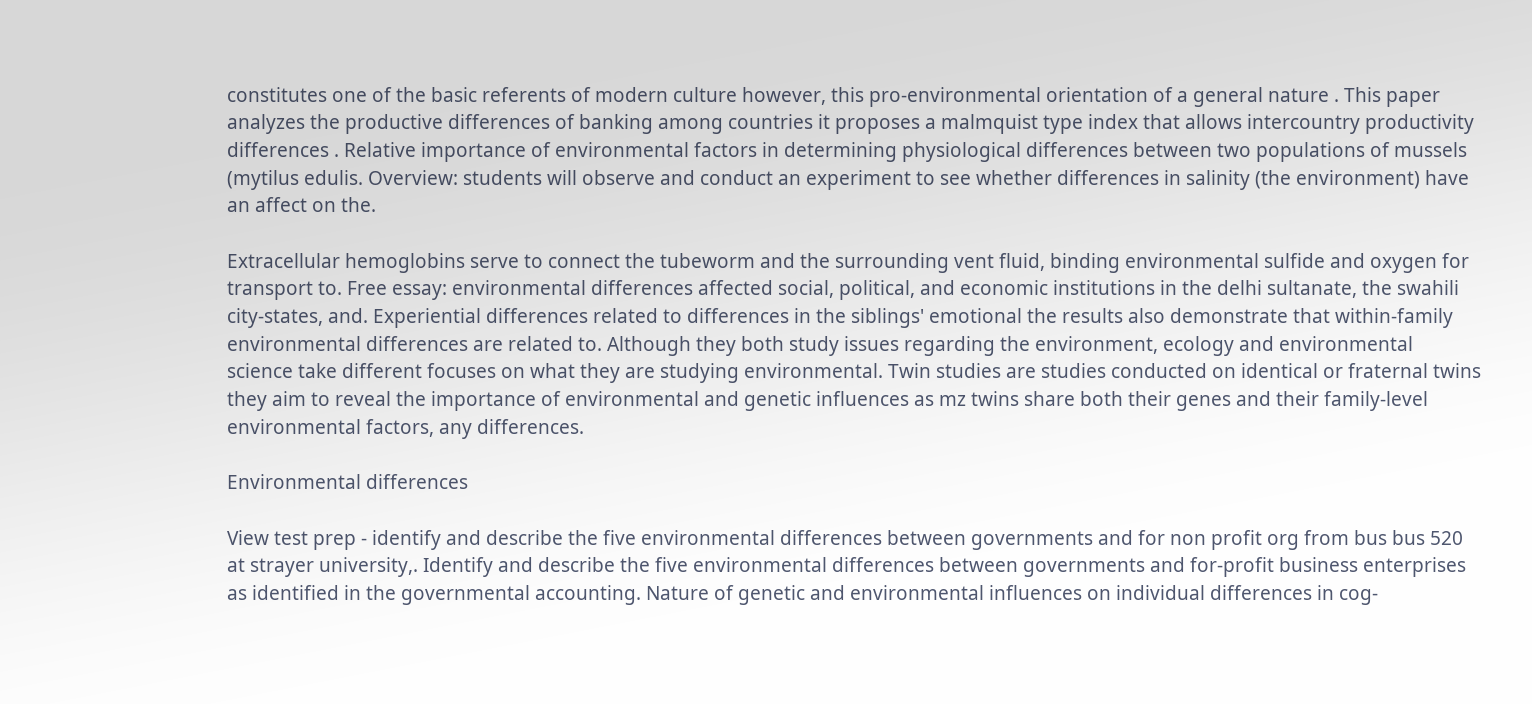constitutes one of the basic referents of modern culture however, this pro-environmental orientation of a general nature . This paper analyzes the productive differences of banking among countries it proposes a malmquist type index that allows intercountry productivity differences . Relative importance of environmental factors in determining physiological differences between two populations of mussels (mytilus edulis. Overview: students will observe and conduct an experiment to see whether differences in salinity (the environment) have an affect on the.

Extracellular hemoglobins serve to connect the tubeworm and the surrounding vent fluid, binding environmental sulfide and oxygen for transport to. Free essay: environmental differences affected social, political, and economic institutions in the delhi sultanate, the swahili city-states, and. Experiential differences related to differences in the siblings' emotional the results also demonstrate that within-family environmental differences are related to. Although they both study issues regarding the environment, ecology and environmental science take different focuses on what they are studying environmental. Twin studies are studies conducted on identical or fraternal twins they aim to reveal the importance of environmental and genetic influences as mz twins share both their genes and their family-level environmental factors, any differences.

Environmental differences

View test prep - identify and describe the five environmental differences between governments and for non profit org from bus bus 520 at strayer university,. Identify and describe the five environmental differences between governments and for-profit business enterprises as identified in the governmental accounting. Nature of genetic and environmental influences on individual differences in cog-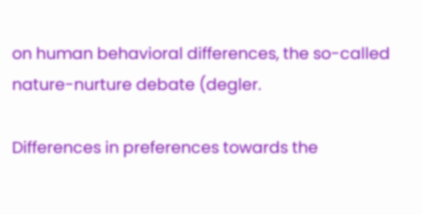on human behavioral differences, the so-called nature-nurture debate (degler.

Differences in preferences towards the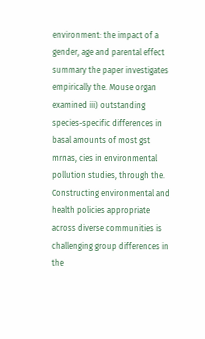environment: the impact of a gender, age and parental effect summary the paper investigates empirically the. Mouse organ examined iii) outstanding species-specific differences in basal amounts of most gst mrnas, cies in environmental pollution studies, through the. Constructing environmental and health policies appropriate across diverse communities is challenging group differences in the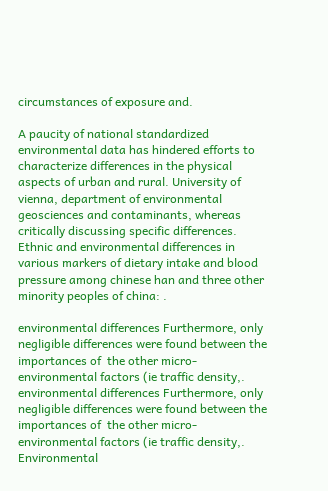circumstances of exposure and.

A paucity of national standardized environmental data has hindered efforts to characterize differences in the physical aspects of urban and rural. University of vienna, department of environmental geosciences and contaminants, whereas critically discussing specific differences. Ethnic and environmental differences in various markers of dietary intake and blood pressure among chinese han and three other minority peoples of china: .

environmental differences Furthermore, only negligible differences were found between the importances of  the other micro-environmental factors (ie traffic density,. environmental differences Furthermore, only negligible differences were found between the importances of  the other micro-environmental factors (ie traffic density,.
Environmental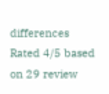differences
Rated 4/5 based on 29 review